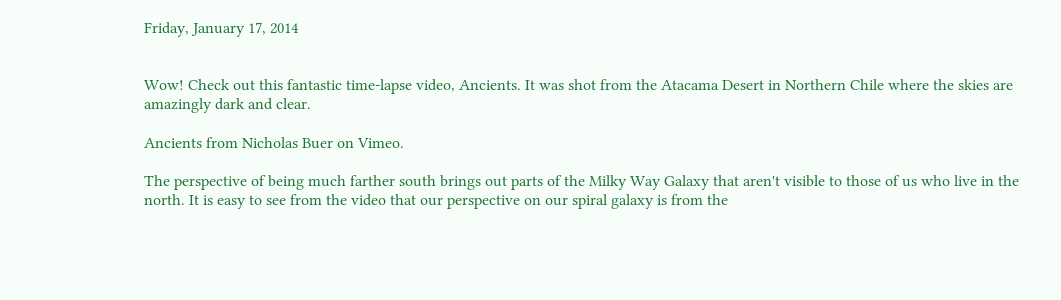Friday, January 17, 2014


Wow! Check out this fantastic time-lapse video, Ancients. It was shot from the Atacama Desert in Northern Chile where the skies are amazingly dark and clear.

Ancients from Nicholas Buer on Vimeo.

The perspective of being much farther south brings out parts of the Milky Way Galaxy that aren't visible to those of us who live in the north. It is easy to see from the video that our perspective on our spiral galaxy is from the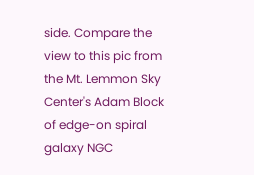side. Compare the view to this pic from the Mt. Lemmon Sky Center's Adam Block of edge-on spiral galaxy NGC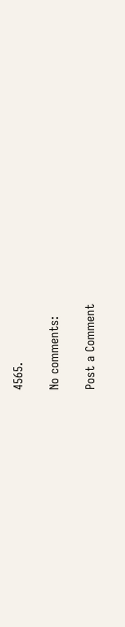4565.

No comments:

Post a Comment